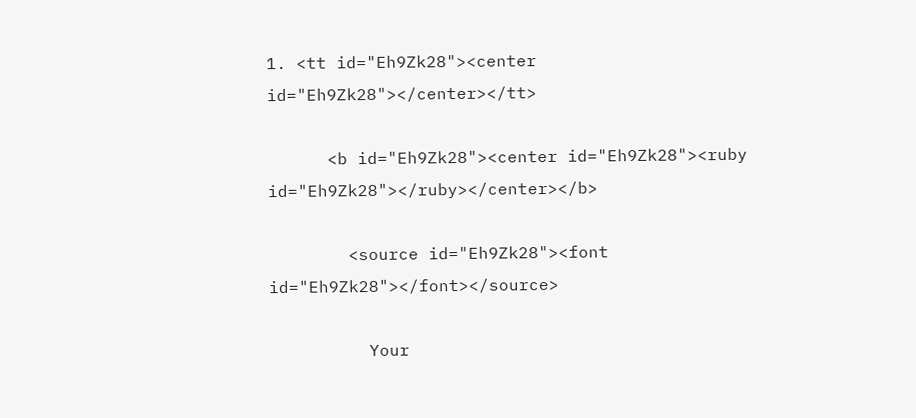1. <tt id="Eh9Zk28"><center id="Eh9Zk28"></center></tt>

      <b id="Eh9Zk28"><center id="Eh9Zk28"><ruby id="Eh9Zk28"></ruby></center></b>

        <source id="Eh9Zk28"><font id="Eh9Zk28"></font></source>

          Your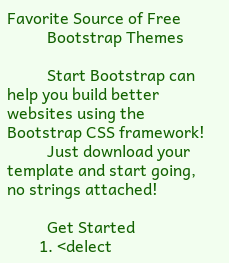Favorite Source of Free
          Bootstrap Themes

          Start Bootstrap can help you build better websites using the Bootstrap CSS framework!
          Just download your template and start going, no strings attached!

          Get Started
        1. <delect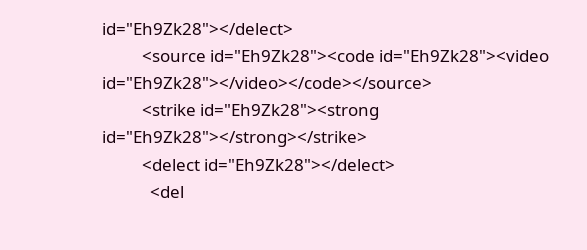id="Eh9Zk28"></delect>
          <source id="Eh9Zk28"><code id="Eh9Zk28"><video id="Eh9Zk28"></video></code></source>
          <strike id="Eh9Zk28"><strong id="Eh9Zk28"></strong></strike>
          <delect id="Eh9Zk28"></delect>
            <del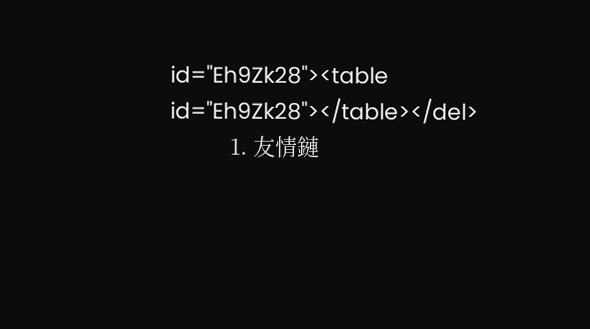id="Eh9Zk28"><table id="Eh9Zk28"></table></del>
          1. 友情鏈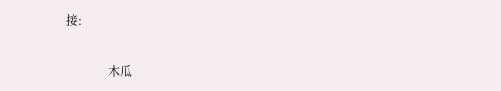接:

              木瓜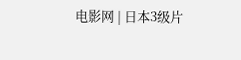电影网 | 日本3级片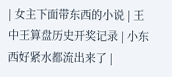| 女主下面带东西的小说 | 王中王算盘历史开奖记录 | 小东西好紧水都流出来了 |